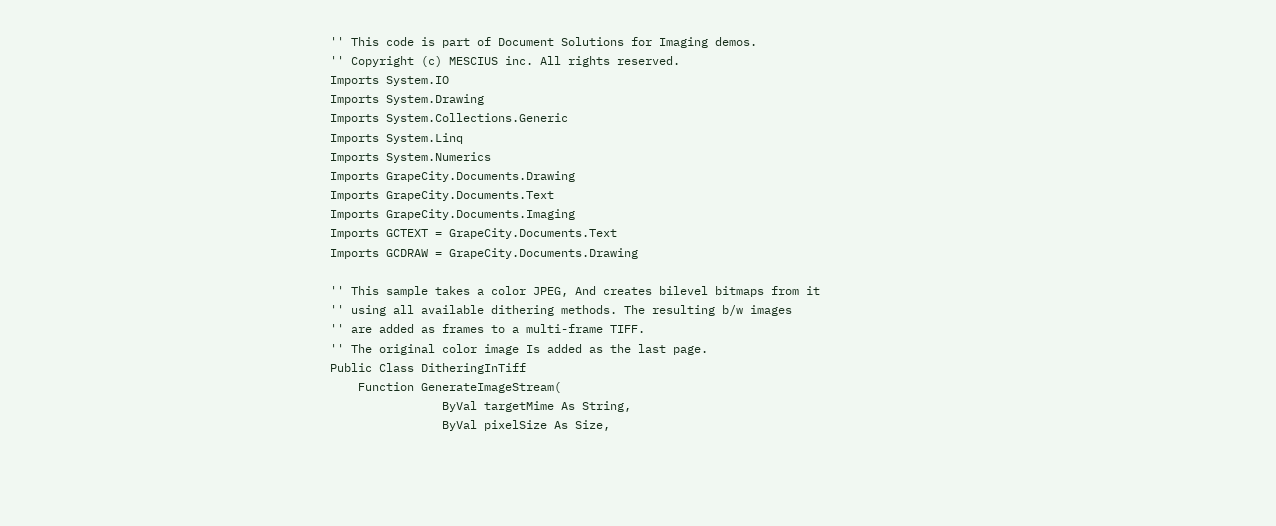'' This code is part of Document Solutions for Imaging demos.
'' Copyright (c) MESCIUS inc. All rights reserved.
Imports System.IO
Imports System.Drawing
Imports System.Collections.Generic
Imports System.Linq
Imports System.Numerics
Imports GrapeCity.Documents.Drawing
Imports GrapeCity.Documents.Text
Imports GrapeCity.Documents.Imaging
Imports GCTEXT = GrapeCity.Documents.Text
Imports GCDRAW = GrapeCity.Documents.Drawing

'' This sample takes a color JPEG, And creates bilevel bitmaps from it
'' using all available dithering methods. The resulting b/w images
'' are added as frames to a multi-frame TIFF.
'' The original color image Is added as the last page.
Public Class DitheringInTiff
    Function GenerateImageStream(
                ByVal targetMime As String,
                ByVal pixelSize As Size,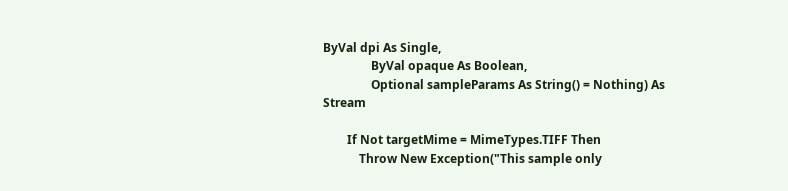ByVal dpi As Single,
                ByVal opaque As Boolean,
                Optional sampleParams As String() = Nothing) As Stream

        If Not targetMime = MimeTypes.TIFF Then
            Throw New Exception("This sample only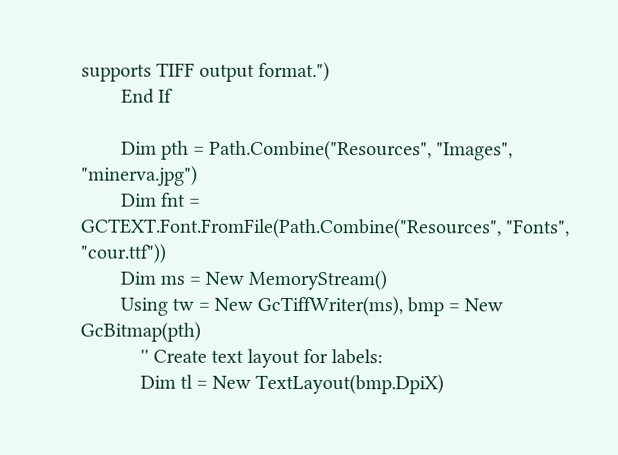supports TIFF output format.")
        End If

        Dim pth = Path.Combine("Resources", "Images", "minerva.jpg")
        Dim fnt = GCTEXT.Font.FromFile(Path.Combine("Resources", "Fonts", "cour.ttf"))
        Dim ms = New MemoryStream()
        Using tw = New GcTiffWriter(ms), bmp = New GcBitmap(pth)
            '' Create text layout for labels:
            Dim tl = New TextLayout(bmp.DpiX)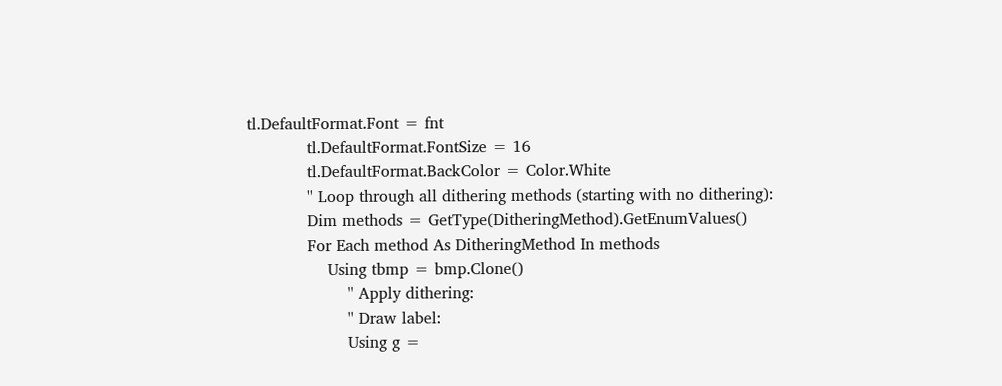tl.DefaultFormat.Font = fnt
            tl.DefaultFormat.FontSize = 16
            tl.DefaultFormat.BackColor = Color.White
            '' Loop through all dithering methods (starting with no dithering):
            Dim methods = GetType(DitheringMethod).GetEnumValues()
            For Each method As DitheringMethod In methods
                Using tbmp = bmp.Clone()
                    '' Apply dithering:
                    '' Draw label:
                    Using g =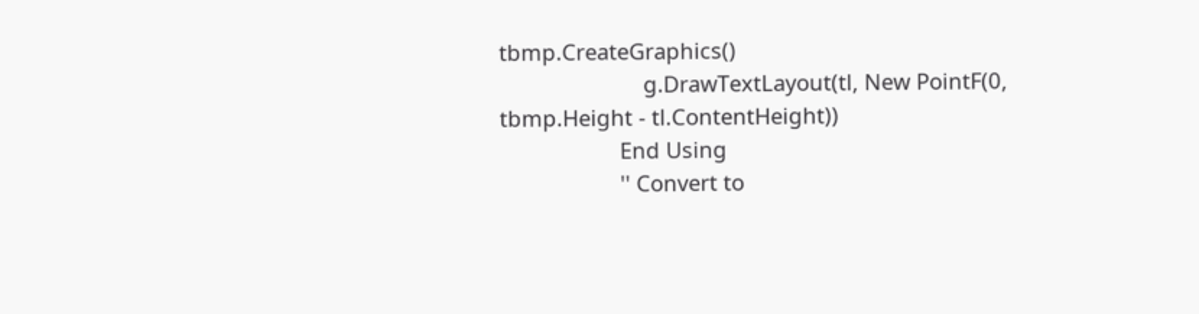tbmp.CreateGraphics()
                        g.DrawTextLayout(tl, New PointF(0, tbmp.Height - tl.ContentHeight))
                    End Using
                    '' Convert to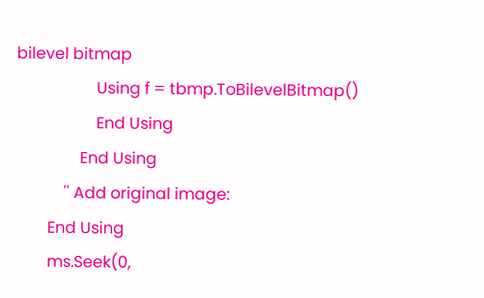bilevel bitmap
                    Using f = tbmp.ToBilevelBitmap()
                    End Using
                End Using
            '' Add original image:
        End Using
        ms.Seek(0,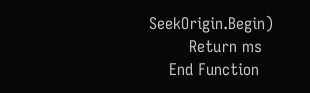SeekOrigin.Begin)
        Return ms
    End Function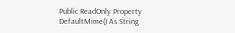Public ReadOnly Property DefaultMime() As String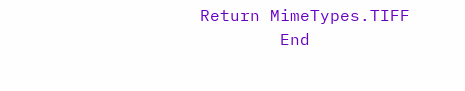Return MimeTypes.TIFF
        End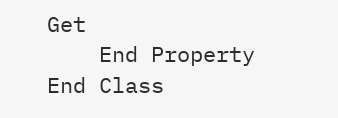Get
    End Property
End Class